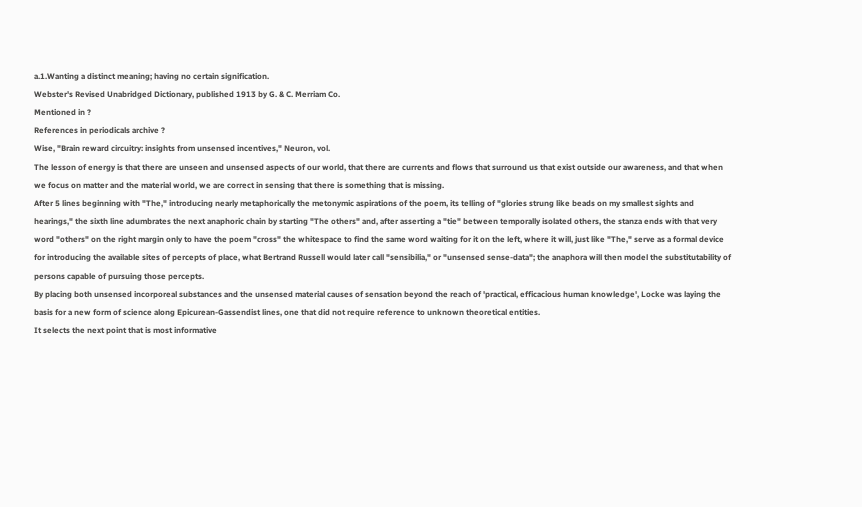a.1.Wanting a distinct meaning; having no certain signification.
Webster's Revised Unabridged Dictionary, published 1913 by G. & C. Merriam Co.
Mentioned in ?
References in periodicals archive ?
Wise, "Brain reward circuitry: insights from unsensed incentives," Neuron, vol.
The lesson of energy is that there are unseen and unsensed aspects of our world, that there are currents and flows that surround us that exist outside our awareness, and that when we focus on matter and the material world, we are correct in sensing that there is something that is missing.
After 5 lines beginning with "The," introducing nearly metaphorically the metonymic aspirations of the poem, its telling of "glories strung like beads on my smallest sights and hearings," the sixth line adumbrates the next anaphoric chain by starting "The others" and, after asserting a "tie" between temporally isolated others, the stanza ends with that very word "others" on the right margin only to have the poem "cross" the whitespace to find the same word waiting for it on the left, where it will, just like "The," serve as a formal device for introducing the available sites of percepts of place, what Bertrand Russell would later call "sensibilia," or "unsensed sense-data"; the anaphora will then model the substitutability of persons capable of pursuing those percepts.
By placing both unsensed incorporeal substances and the unsensed material causes of sensation beyond the reach of 'practical, efficacious human knowledge', Locke was laying the basis for a new form of science along Epicurean-Gassendist lines, one that did not require reference to unknown theoretical entities.
It selects the next point that is most informative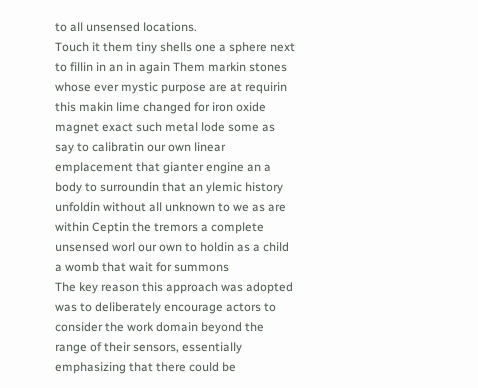to all unsensed locations.
Touch it them tiny shells one a sphere next to fillin in an in again Them markin stones whose ever mystic purpose are at requirin this makin lime changed for iron oxide magnet exact such metal lode some as say to calibratin our own linear emplacement that gianter engine an a body to surroundin that an ylemic history unfoldin without all unknown to we as are within Ceptin the tremors a complete unsensed worl our own to holdin as a child a womb that wait for summons
The key reason this approach was adopted was to deliberately encourage actors to consider the work domain beyond the range of their sensors, essentially emphasizing that there could be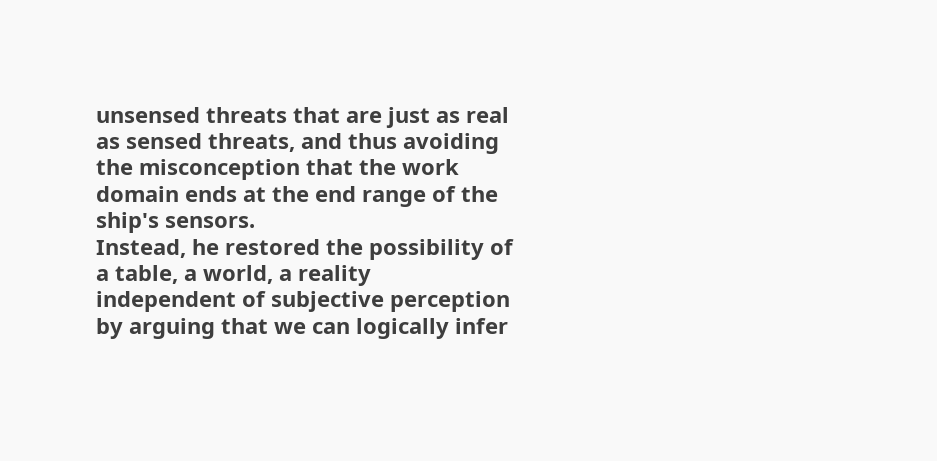unsensed threats that are just as real as sensed threats, and thus avoiding the misconception that the work domain ends at the end range of the ship's sensors.
Instead, he restored the possibility of a table, a world, a reality independent of subjective perception by arguing that we can logically infer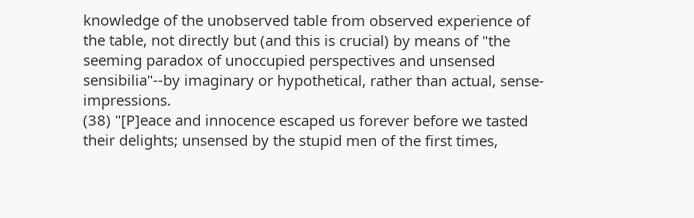knowledge of the unobserved table from observed experience of the table, not directly but (and this is crucial) by means of "the seeming paradox of unoccupied perspectives and unsensed sensibilia"--by imaginary or hypothetical, rather than actual, sense-impressions.
(38) "[P]eace and innocence escaped us forever before we tasted their delights; unsensed by the stupid men of the first times,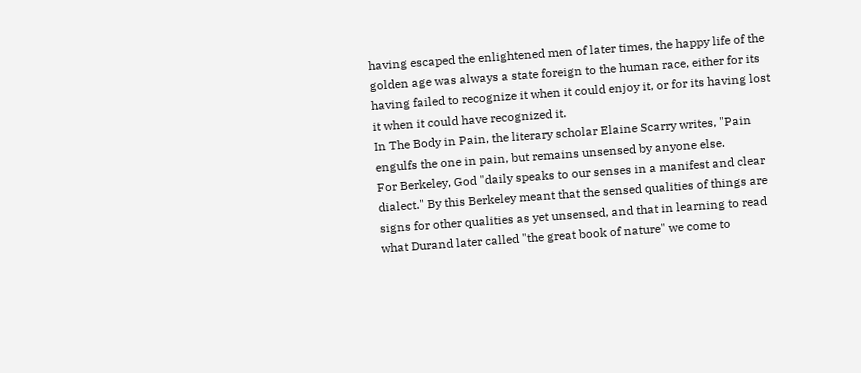having escaped the enlightened men of later times, the happy life of the golden age was always a state foreign to the human race, either for its having failed to recognize it when it could enjoy it, or for its having lost it when it could have recognized it.
In The Body in Pain, the literary scholar Elaine Scarry writes, "Pain engulfs the one in pain, but remains unsensed by anyone else.
For Berkeley, God "daily speaks to our senses in a manifest and clear dialect." By this Berkeley meant that the sensed qualities of things are signs for other qualities as yet unsensed, and that in learning to read what Durand later called "the great book of nature" we come to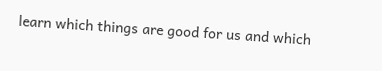learn which things are good for us and which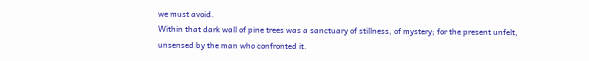we must avoid.
Within that dark wall of pine trees was a sanctuary of stillness, of mystery; for the present unfelt, unsensed by the man who confronted it.